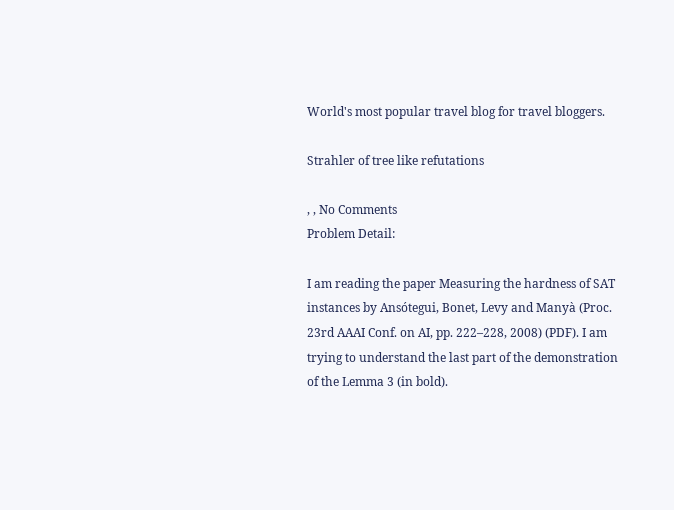World's most popular travel blog for travel bloggers.

Strahler of tree like refutations

, , No Comments
Problem Detail:

I am reading the paper Measuring the hardness of SAT instances by Ansótegui, Bonet, Levy and Manyà (Proc. 23rd AAAI Conf. on AI, pp. 222–228, 2008) (PDF). I am trying to understand the last part of the demonstration of the Lemma 3 (in bold).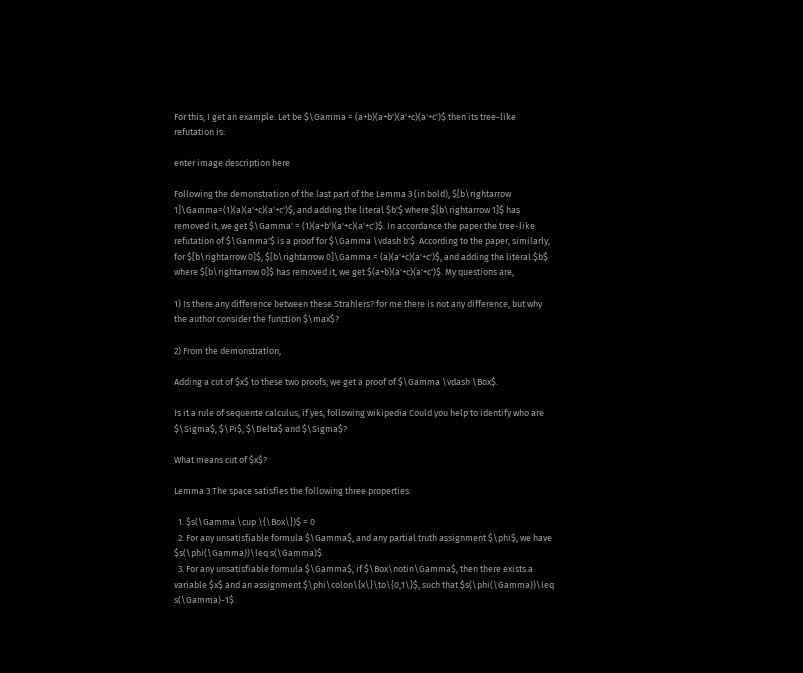For this, I get an example. Let be $\Gamma = (a+b)(a+b')(a'+c)(a'+c')$ then its tree-like refutation is:

enter image description here

Following the demonstration of the last part of the Lemma 3 (in bold), $[b\rightarrow 1]\Gamma=(1)(a)(a'+c)(a'+c')$, and adding the literal $b'$ where $[b\rightarrow 1]$ has removed it, we get $\Gamma' = (1)(a+b')(a'+c)(a'+c')$. In accordance the paper the tree-like refutation of $\Gamma'$ is a proof for $\Gamma \vdash b'$. According to the paper, similarly, for $[b\rightarrow 0]$, $[b\rightarrow 0]\Gamma = (a)(a'+c)(a'+c')$, and adding the literal $b$ where $[b\rightarrow 0]$ has removed it, we get $(a+b)(a'+c)(a'+c')$. My questions are,

1) Is there any difference between these Strahlers? for me there is not any difference, but why the author consider the function $\max$?

2) From the demonstration,

Adding a cut of $x$ to these two proofs, we get a proof of $\Gamma \vdash \Box$.

Is it a rule of sequente calculus, if yes, following wikipedia Could you help to identify who are $\Sigma$, $\Pi$, $\Delta$ and $\Sigma$?

What means cut of $x$?

Lemma 3 The space satisfies the following three properties:

  1. $s(\Gamma \cup \{\Box\})$ = 0
  2. For any unsatisfiable formula $\Gamma$, and any partial truth assignment $\phi$, we have $s(\phi(\Gamma))\leq s(\Gamma)$.
  3. For any unsatisfiable formula $\Gamma$, if $\Box\notin\Gamma$, then there exists a variable $x$ and an assignment $\phi\colon\{x\}\to\{0,1\}$, such that $s(\phi(\Gamma))\leq s(\Gamma)-1$.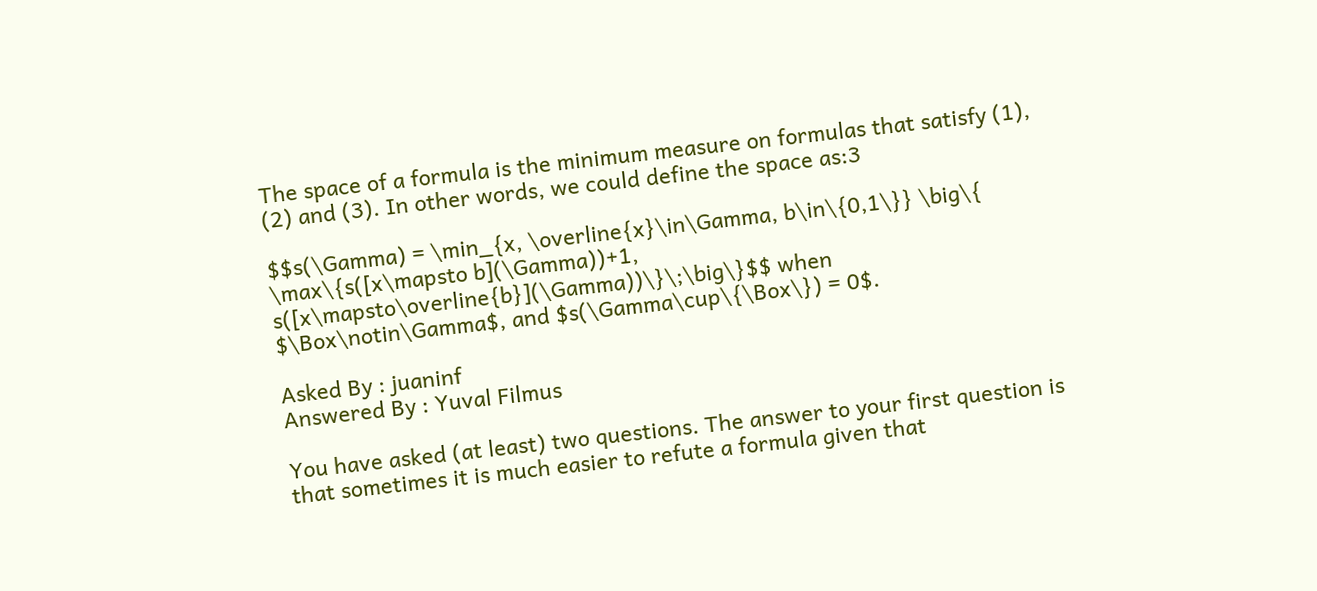The space of a formula is the minimum measure on formulas that satisfy (1), (2) and (3). In other words, we could define the space as:3

$$s(\Gamma) = \min_{x, \overline{x}\in\Gamma, b\in\{0,1\}} \big\{ \max\{s([x\mapsto b](\Gamma))+1, s([x\mapsto\overline{b}](\Gamma))\}\;\big\}$$ when $\Box\notin\Gamma$, and $s(\Gamma\cup\{\Box\}) = 0$.

Asked By : juaninf
Answered By : Yuval Filmus

You have asked (at least) two questions. The answer to your first question is that sometimes it is much easier to refute a formula given that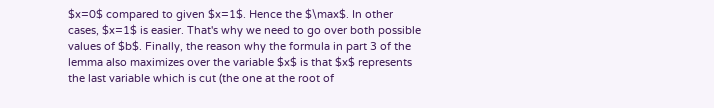$x=0$ compared to given $x=1$. Hence the $\max$. In other cases, $x=1$ is easier. That's why we need to go over both possible values of $b$. Finally, the reason why the formula in part 3 of the lemma also maximizes over the variable $x$ is that $x$ represents the last variable which is cut (the one at the root of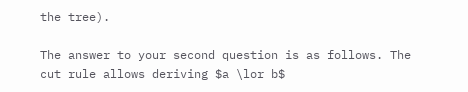the tree).

The answer to your second question is as follows. The cut rule allows deriving $a \lor b$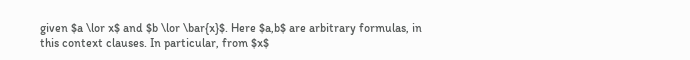given $a \lor x$ and $b \lor \bar{x}$. Here $a,b$ are arbitrary formulas, in this context clauses. In particular, from $x$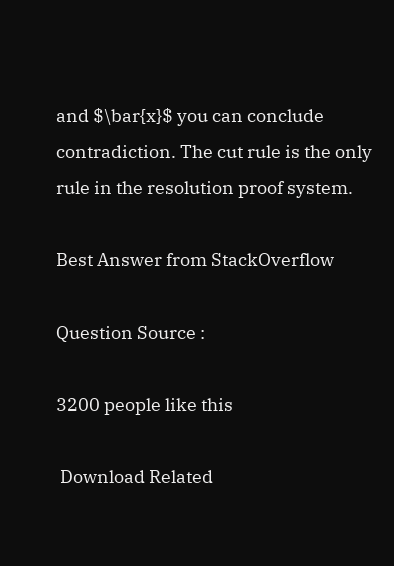and $\bar{x}$ you can conclude contradiction. The cut rule is the only rule in the resolution proof system.

Best Answer from StackOverflow

Question Source :

3200 people like this

 Download Related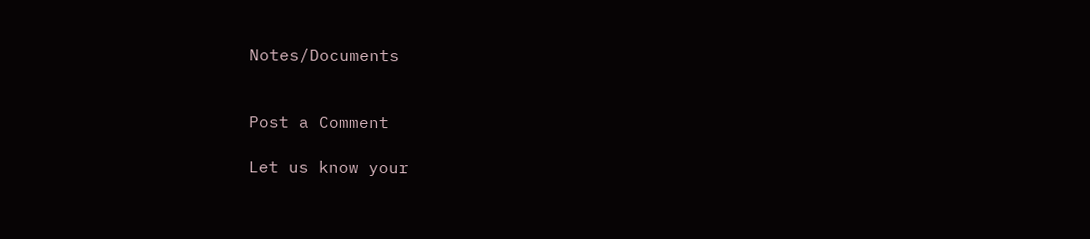Notes/Documents


Post a Comment

Let us know your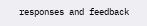responses and feedback